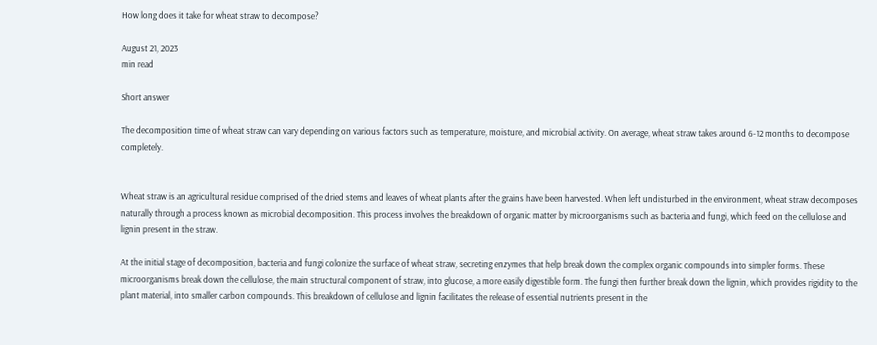How long does it take for wheat straw to decompose?

August 21, 2023
min read

Short answer

The decomposition time of wheat straw can vary depending on various factors such as temperature, moisture, and microbial activity. On average, wheat straw takes around 6-12 months to decompose completely.


Wheat straw is an agricultural residue comprised of the dried stems and leaves of wheat plants after the grains have been harvested. When left undisturbed in the environment, wheat straw decomposes naturally through a process known as microbial decomposition. This process involves the breakdown of organic matter by microorganisms such as bacteria and fungi, which feed on the cellulose and lignin present in the straw.

At the initial stage of decomposition, bacteria and fungi colonize the surface of wheat straw, secreting enzymes that help break down the complex organic compounds into simpler forms. These microorganisms break down the cellulose, the main structural component of straw, into glucose, a more easily digestible form. The fungi then further break down the lignin, which provides rigidity to the plant material, into smaller carbon compounds. This breakdown of cellulose and lignin facilitates the release of essential nutrients present in the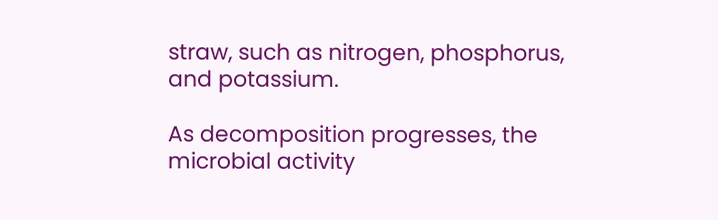straw, such as nitrogen, phosphorus, and potassium.

As decomposition progresses, the microbial activity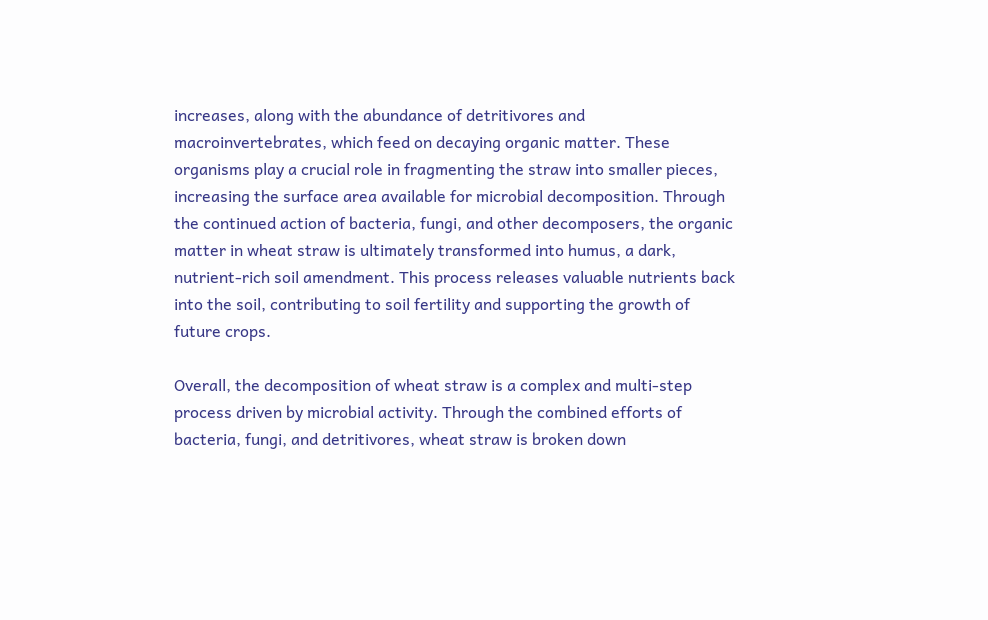increases, along with the abundance of detritivores and macroinvertebrates, which feed on decaying organic matter. These organisms play a crucial role in fragmenting the straw into smaller pieces, increasing the surface area available for microbial decomposition. Through the continued action of bacteria, fungi, and other decomposers, the organic matter in wheat straw is ultimately transformed into humus, a dark, nutrient-rich soil amendment. This process releases valuable nutrients back into the soil, contributing to soil fertility and supporting the growth of future crops.

Overall, the decomposition of wheat straw is a complex and multi-step process driven by microbial activity. Through the combined efforts of bacteria, fungi, and detritivores, wheat straw is broken down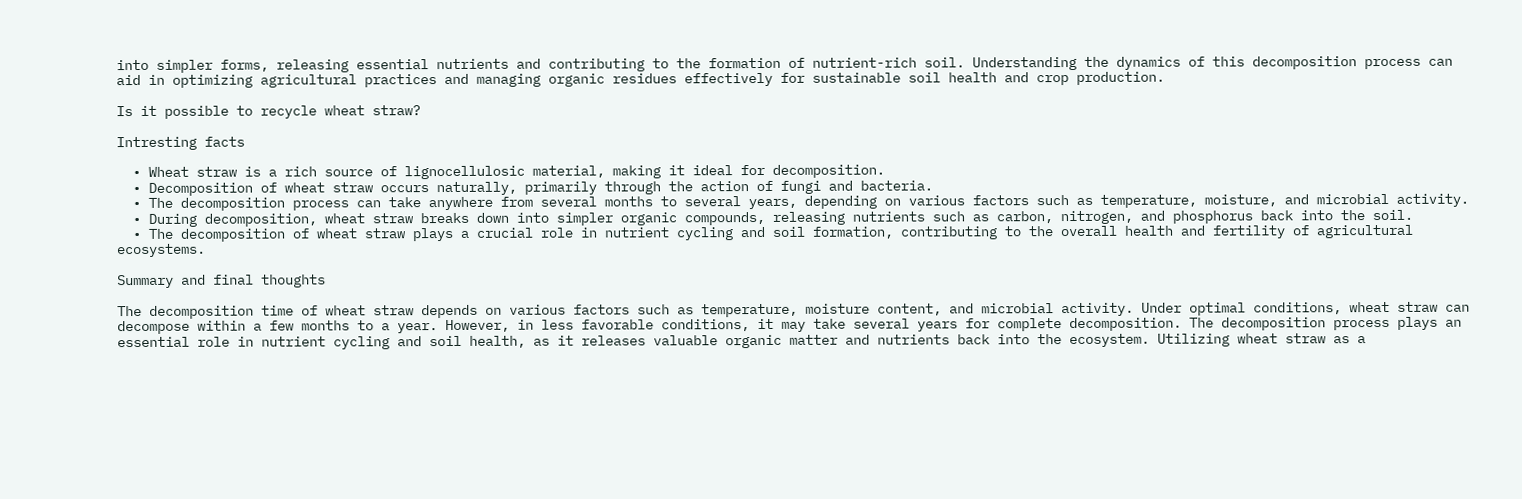into simpler forms, releasing essential nutrients and contributing to the formation of nutrient-rich soil. Understanding the dynamics of this decomposition process can aid in optimizing agricultural practices and managing organic residues effectively for sustainable soil health and crop production.

Is it possible to recycle wheat straw?

Intresting facts

  • Wheat straw is a rich source of lignocellulosic material, making it ideal for decomposition.
  • Decomposition of wheat straw occurs naturally, primarily through the action of fungi and bacteria.
  • The decomposition process can take anywhere from several months to several years, depending on various factors such as temperature, moisture, and microbial activity.
  • During decomposition, wheat straw breaks down into simpler organic compounds, releasing nutrients such as carbon, nitrogen, and phosphorus back into the soil.
  • The decomposition of wheat straw plays a crucial role in nutrient cycling and soil formation, contributing to the overall health and fertility of agricultural ecosystems.

Summary and final thoughts

The decomposition time of wheat straw depends on various factors such as temperature, moisture content, and microbial activity. Under optimal conditions, wheat straw can decompose within a few months to a year. However, in less favorable conditions, it may take several years for complete decomposition. The decomposition process plays an essential role in nutrient cycling and soil health, as it releases valuable organic matter and nutrients back into the ecosystem. Utilizing wheat straw as a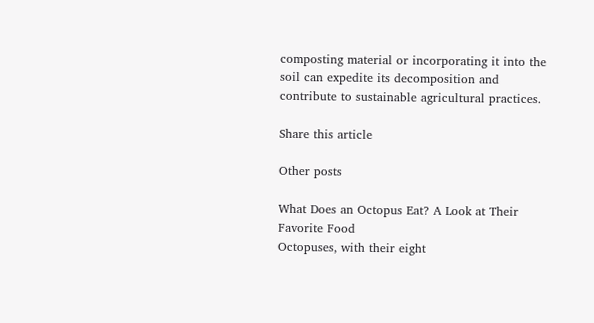composting material or incorporating it into the soil can expedite its decomposition and contribute to sustainable agricultural practices.

Share this article

Other posts

What Does an Octopus Eat? A Look at Their Favorite Food
Octopuses, with their eight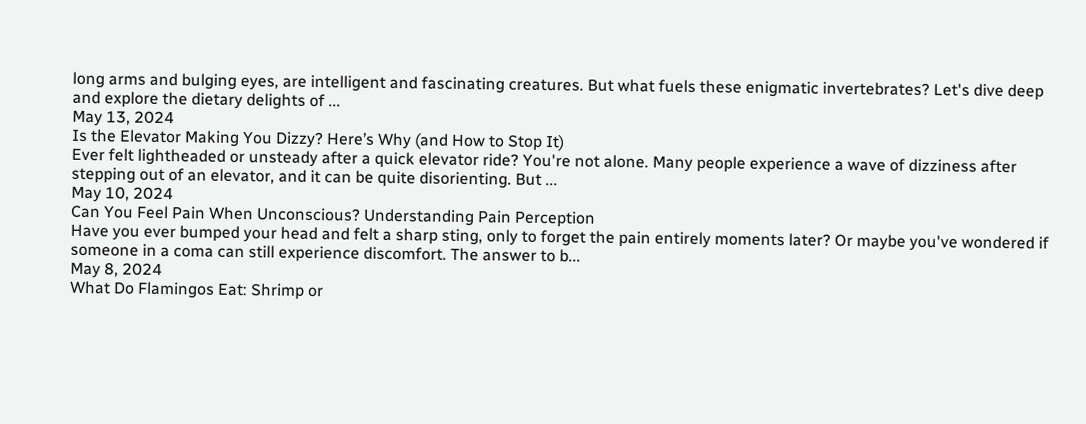long arms and bulging eyes, are intelligent and fascinating creatures. But what fuels these enigmatic invertebrates? Let's dive deep and explore the dietary delights of ...
May 13, 2024
Is the Elevator Making You Dizzy? Here’s Why (and How to Stop It)
Ever felt lightheaded or unsteady after a quick elevator ride? You're not alone. Many people experience a wave of dizziness after stepping out of an elevator, and it can be quite disorienting. But ...
May 10, 2024
Can You Feel Pain When Unconscious? Understanding Pain Perception
Have you ever bumped your head and felt a sharp sting, only to forget the pain entirely moments later? Or maybe you've wondered if someone in a coma can still experience discomfort. The answer to b...
May 8, 2024
What Do Flamingos Eat: Shrimp or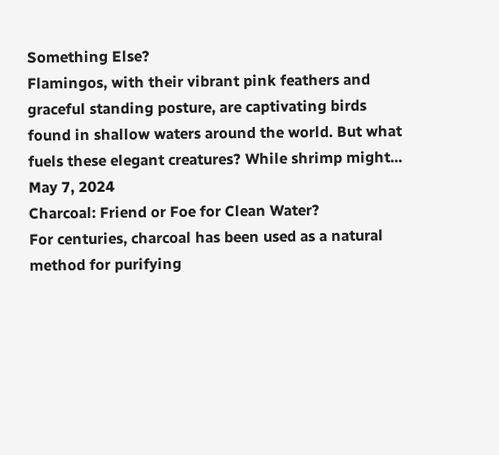Something Else?
Flamingos, with their vibrant pink feathers and graceful standing posture, are captivating birds found in shallow waters around the world. But what fuels these elegant creatures? While shrimp might...
May 7, 2024
Charcoal: Friend or Foe for Clean Water?
For centuries, charcoal has been used as a natural method for purifying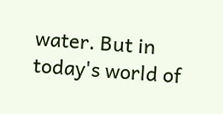water. But in today's world of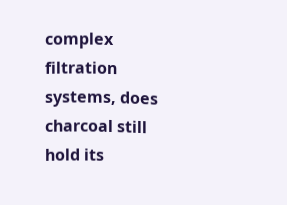complex filtration systems, does charcoal still hold its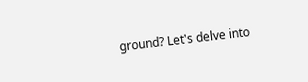ground? Let's delve into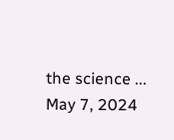the science ...
May 7, 2024